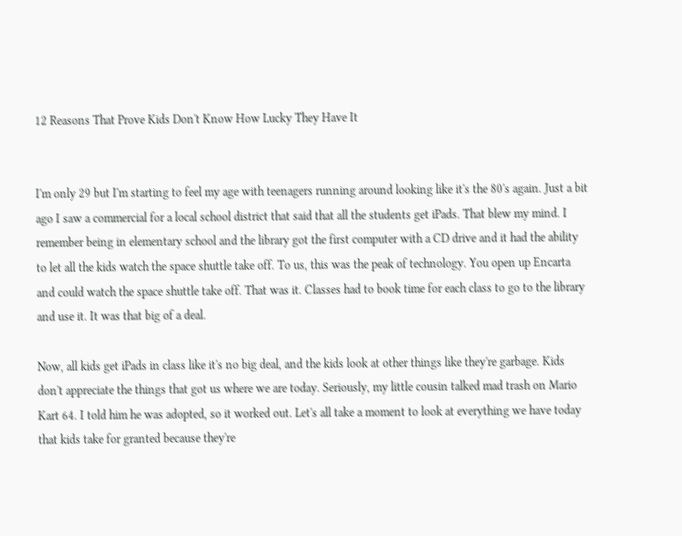12 Reasons That Prove Kids Don't Know How Lucky They Have It


I'm only 29 but I'm starting to feel my age with teenagers running around looking like it's the 80's again. Just a bit ago I saw a commercial for a local school district that said that all the students get iPads. That blew my mind. I remember being in elementary school and the library got the first computer with a CD drive and it had the ability to let all the kids watch the space shuttle take off. To us, this was the peak of technology. You open up Encarta and could watch the space shuttle take off. That was it. Classes had to book time for each class to go to the library and use it. It was that big of a deal.

Now, all kids get iPads in class like it's no big deal, and the kids look at other things like they're garbage. Kids don't appreciate the things that got us where we are today. Seriously, my little cousin talked mad trash on Mario Kart 64. I told him he was adopted, so it worked out. Let's all take a moment to look at everything we have today that kids take for granted because they're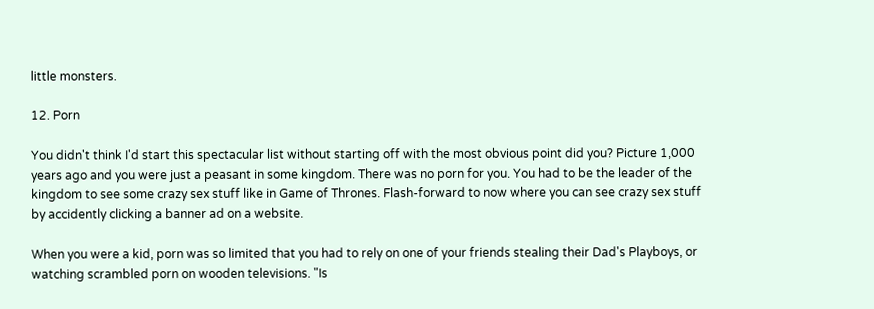little monsters.

12. Porn

You didn't think I'd start this spectacular list without starting off with the most obvious point did you? Picture 1,000 years ago and you were just a peasant in some kingdom. There was no porn for you. You had to be the leader of the kingdom to see some crazy sex stuff like in Game of Thrones. Flash-forward to now where you can see crazy sex stuff by accidently clicking a banner ad on a website.

When you were a kid, porn was so limited that you had to rely on one of your friends stealing their Dad's Playboys, or watching scrambled porn on wooden televisions. "Is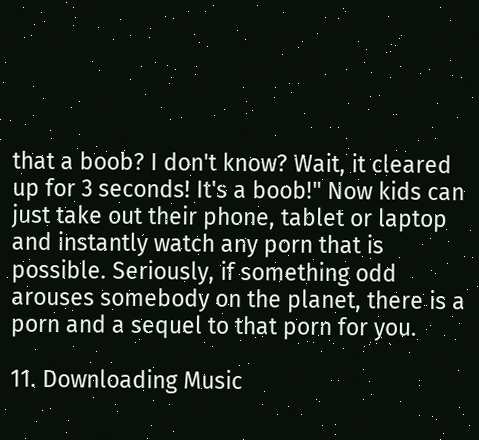that a boob? I don't know? Wait, it cleared up for 3 seconds! It's a boob!" Now kids can just take out their phone, tablet or laptop and instantly watch any porn that is possible. Seriously, if something odd arouses somebody on the planet, there is a porn and a sequel to that porn for you.

11. Downloading Music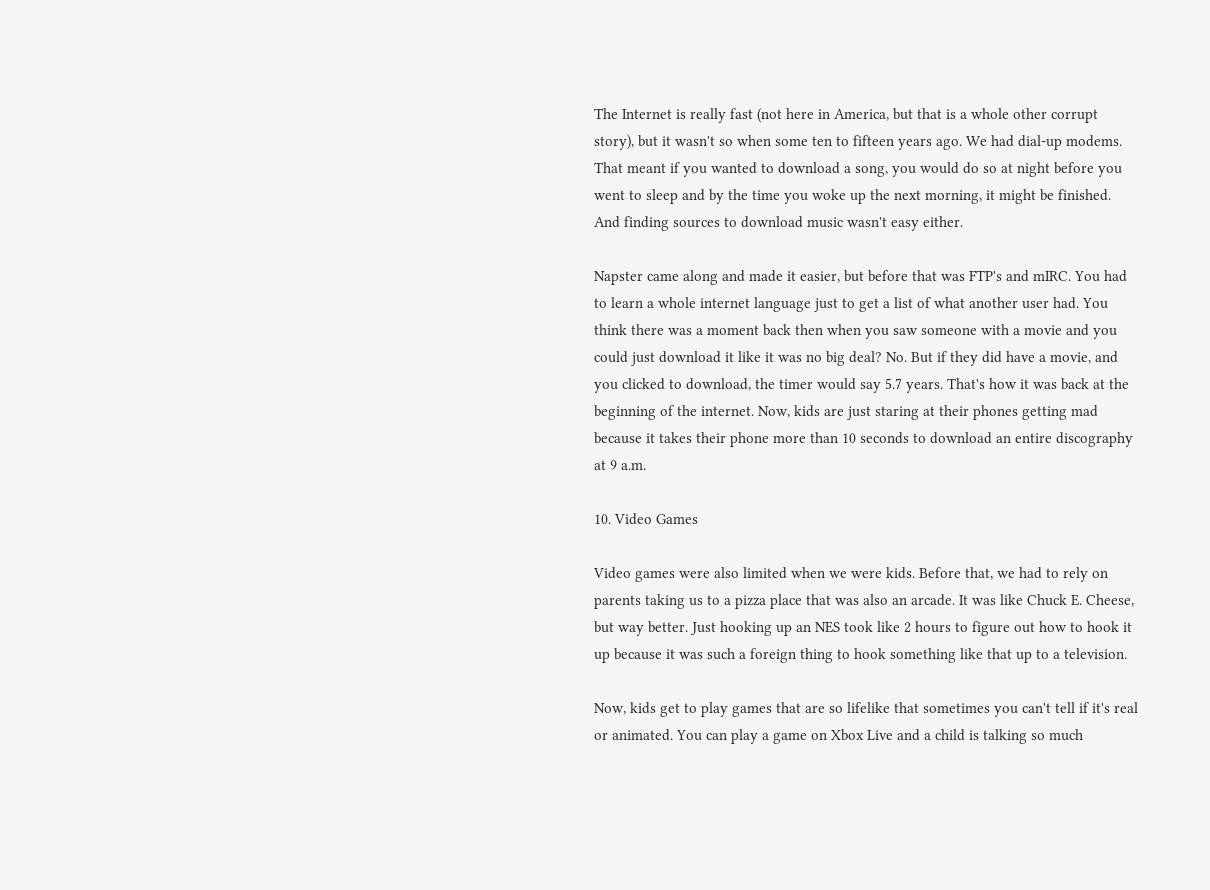The Internet is really fast (not here in America, but that is a whole other corrupt story), but it wasn't so when some ten to fifteen years ago. We had dial-up modems. That meant if you wanted to download a song, you would do so at night before you went to sleep and by the time you woke up the next morning, it might be finished. And finding sources to download music wasn't easy either.

Napster came along and made it easier, but before that was FTP's and mIRC. You had to learn a whole internet language just to get a list of what another user had. You think there was a moment back then when you saw someone with a movie and you could just download it like it was no big deal? No. But if they did have a movie, and you clicked to download, the timer would say 5.7 years. That's how it was back at the beginning of the internet. Now, kids are just staring at their phones getting mad because it takes their phone more than 10 seconds to download an entire discography at 9 a.m.

10. Video Games

Video games were also limited when we were kids. Before that, we had to rely on parents taking us to a pizza place that was also an arcade. It was like Chuck E. Cheese, but way better. Just hooking up an NES took like 2 hours to figure out how to hook it up because it was such a foreign thing to hook something like that up to a television.

Now, kids get to play games that are so lifelike that sometimes you can't tell if it's real or animated. You can play a game on Xbox Live and a child is talking so much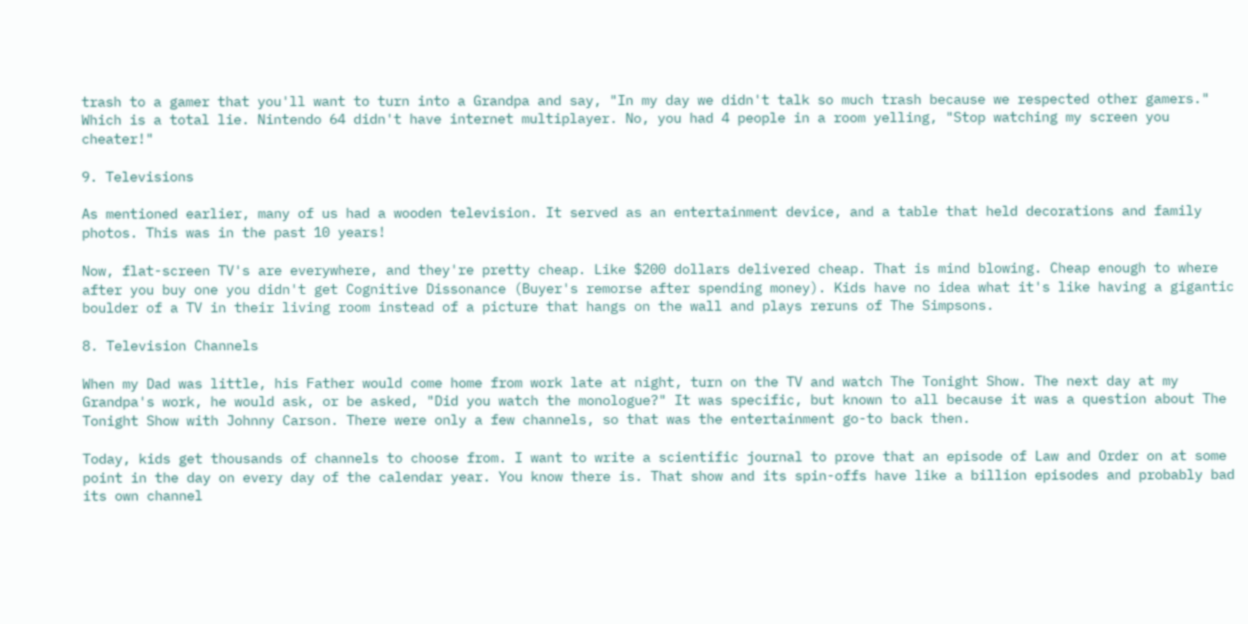trash to a gamer that you'll want to turn into a Grandpa and say, "In my day we didn't talk so much trash because we respected other gamers." Which is a total lie. Nintendo 64 didn't have internet multiplayer. No, you had 4 people in a room yelling, "Stop watching my screen you cheater!"

9. Televisions

As mentioned earlier, many of us had a wooden television. It served as an entertainment device, and a table that held decorations and family photos. This was in the past 10 years!

Now, flat-screen TV's are everywhere, and they're pretty cheap. Like $200 dollars delivered cheap. That is mind blowing. Cheap enough to where after you buy one you didn't get Cognitive Dissonance (Buyer's remorse after spending money). Kids have no idea what it's like having a gigantic boulder of a TV in their living room instead of a picture that hangs on the wall and plays reruns of The Simpsons.

8. Television Channels

When my Dad was little, his Father would come home from work late at night, turn on the TV and watch The Tonight Show. The next day at my Grandpa's work, he would ask, or be asked, "Did you watch the monologue?" It was specific, but known to all because it was a question about The Tonight Show with Johnny Carson. There were only a few channels, so that was the entertainment go-to back then.

Today, kids get thousands of channels to choose from. I want to write a scientific journal to prove that an episode of Law and Order on at some point in the day on every day of the calendar year. You know there is. That show and its spin-offs have like a billion episodes and probably bad its own channel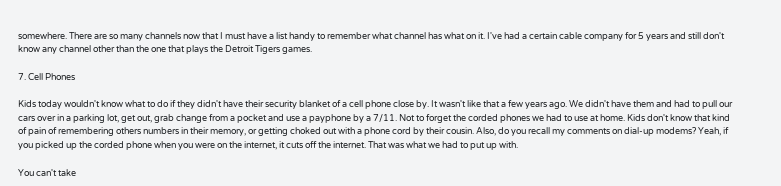somewhere. There are so many channels now that I must have a list handy to remember what channel has what on it. I've had a certain cable company for 5 years and still don't know any channel other than the one that plays the Detroit Tigers games.

7. Cell Phones

Kids today wouldn't know what to do if they didn't have their security blanket of a cell phone close by. It wasn't like that a few years ago. We didn't have them and had to pull our cars over in a parking lot, get out, grab change from a pocket and use a payphone by a 7/11. Not to forget the corded phones we had to use at home. Kids don't know that kind of pain of remembering others numbers in their memory, or getting choked out with a phone cord by their cousin. Also, do you recall my comments on dial-up modems? Yeah, if you picked up the corded phone when you were on the internet, it cuts off the internet. That was what we had to put up with.

You can't take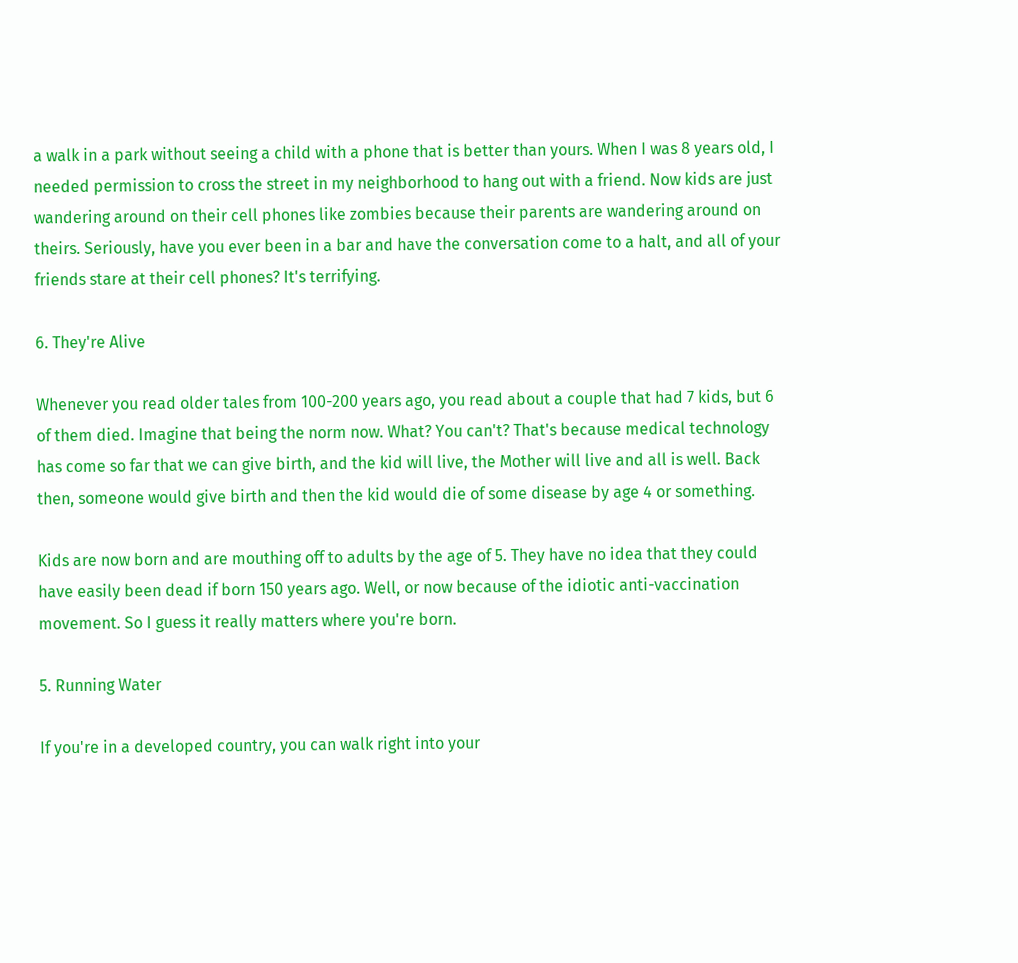a walk in a park without seeing a child with a phone that is better than yours. When I was 8 years old, I needed permission to cross the street in my neighborhood to hang out with a friend. Now kids are just wandering around on their cell phones like zombies because their parents are wandering around on theirs. Seriously, have you ever been in a bar and have the conversation come to a halt, and all of your friends stare at their cell phones? It's terrifying.

6. They're Alive

Whenever you read older tales from 100-200 years ago, you read about a couple that had 7 kids, but 6 of them died. Imagine that being the norm now. What? You can't? That's because medical technology has come so far that we can give birth, and the kid will live, the Mother will live and all is well. Back then, someone would give birth and then the kid would die of some disease by age 4 or something.

Kids are now born and are mouthing off to adults by the age of 5. They have no idea that they could have easily been dead if born 150 years ago. Well, or now because of the idiotic anti-vaccination movement. So I guess it really matters where you're born.

5. Running Water

If you're in a developed country, you can walk right into your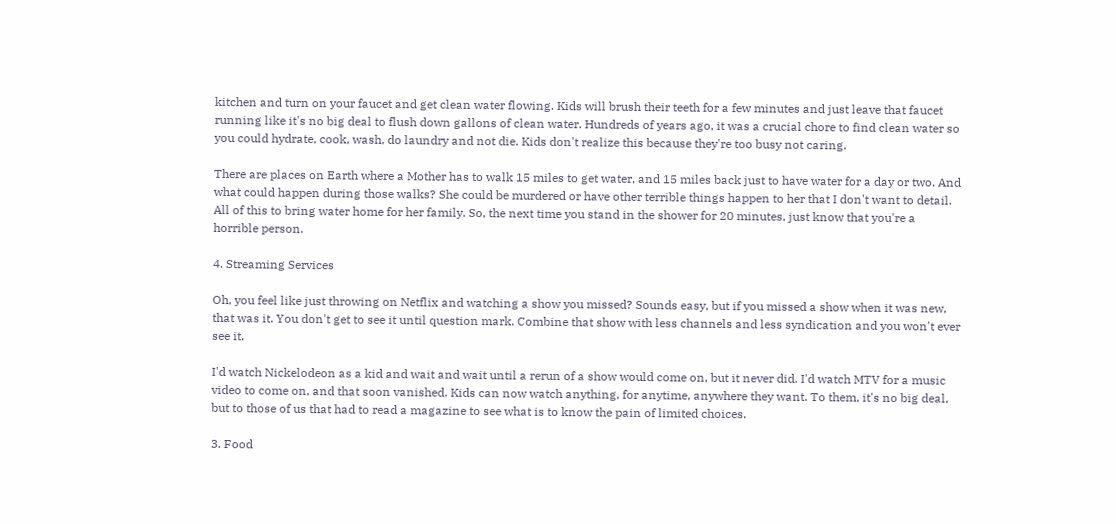kitchen and turn on your faucet and get clean water flowing. Kids will brush their teeth for a few minutes and just leave that faucet running like it's no big deal to flush down gallons of clean water. Hundreds of years ago, it was a crucial chore to find clean water so you could hydrate, cook, wash, do laundry and not die. Kids don't realize this because they're too busy not caring.

There are places on Earth where a Mother has to walk 15 miles to get water, and 15 miles back just to have water for a day or two. And what could happen during those walks? She could be murdered or have other terrible things happen to her that I don't want to detail. All of this to bring water home for her family. So, the next time you stand in the shower for 20 minutes, just know that you're a horrible person.

4. Streaming Services

Oh, you feel like just throwing on Netflix and watching a show you missed? Sounds easy, but if you missed a show when it was new, that was it. You don't get to see it until question mark. Combine that show with less channels and less syndication and you won't ever see it.

I'd watch Nickelodeon as a kid and wait and wait until a rerun of a show would come on, but it never did. I'd watch MTV for a music video to come on, and that soon vanished. Kids can now watch anything, for anytime, anywhere they want. To them, it's no big deal, but to those of us that had to read a magazine to see what is to know the pain of limited choices.

3. Food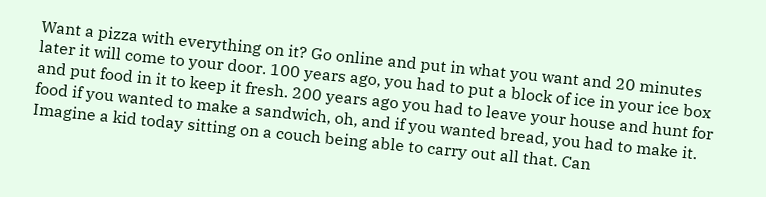Want a pizza with everything on it? Go online and put in what you want and 20 minutes later it will come to your door. 100 years ago, you had to put a block of ice in your ice box and put food in it to keep it fresh. 200 years ago you had to leave your house and hunt for food if you wanted to make a sandwich, oh, and if you wanted bread, you had to make it. Imagine a kid today sitting on a couch being able to carry out all that. Can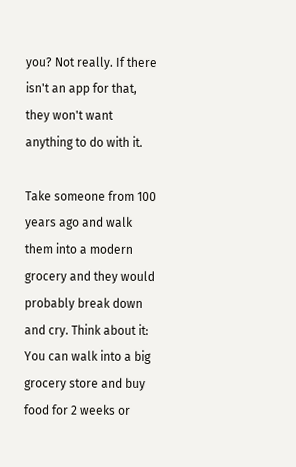you? Not really. If there isn't an app for that, they won't want anything to do with it.

Take someone from 100 years ago and walk them into a modern grocery and they would probably break down and cry. Think about it: You can walk into a big grocery store and buy food for 2 weeks or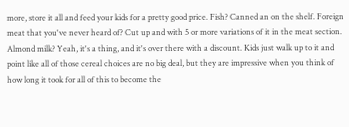more, store it all and feed your kids for a pretty good price. Fish? Canned an on the shelf. Foreign meat that you've never heard of? Cut up and with 5 or more variations of it in the meat section. Almond milk? Yeah, it's a thing, and it's over there with a discount. Kids just walk up to it and point like all of those cereal choices are no big deal, but they are impressive when you think of how long it took for all of this to become the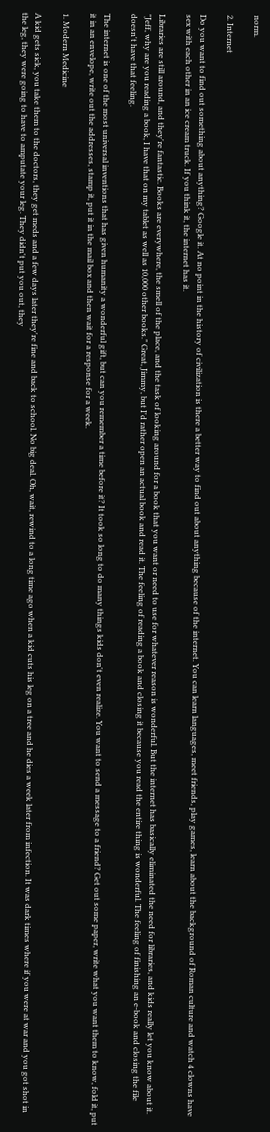norm.

2. Internet

Do you want to find out something about anything? Google it. At no point in the history of civilization is there a better way to find out about anything because of the internet. You can learn languages, meet friends, play games, learn about the background of Roman culture and watch 4 clowns have sex with each other in an ice cream truck. If you think it, the internet has it.

Libraries are still around, and they're fantastic. Books are everywhere, the smell of the place, and the task of looking around for a book that you want or need to use for whatever reason is wonderful. But the internet has basically eliminated the need for libraries, and kids really let you know about it. "Jeff, why are you reading a book, I have that on my tablet as well as 10,000 other books." Great, Jimmy, but I'd rather open an actual book and read it. The feeling of reading a book and closing it because you read the entire thing is wonderful. The feeling of finishing an e-book and closing the file doesn't have that feeling.

The internet is one of the most universal inventions that has given humanity a wonderful gift, but can you remember a time before it? It took so long to do many things kids don't even realize. You want to send a message to a friend? Get out some paper, write what you want them to know, fold it, put it in an envelope, write out the addresses, stamp it, put it in the mail box and then wait for a response for a week.

1. Modern Medicine

A kid gets sick, you take them to the doctors, they get meds and a few days later they're fine and back to school. No big deal. Oh, wait, rewind to a long time ago when a kid cuts his leg on a tree and he dies a week later from infection. It was dark times where if you were at war and you got shot in the leg, they were going to have to amputate your leg. They didn't put you out, they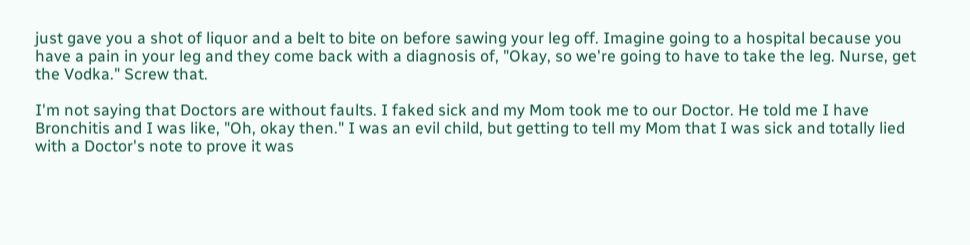just gave you a shot of liquor and a belt to bite on before sawing your leg off. Imagine going to a hospital because you have a pain in your leg and they come back with a diagnosis of, "Okay, so we're going to have to take the leg. Nurse, get the Vodka." Screw that.

I'm not saying that Doctors are without faults. I faked sick and my Mom took me to our Doctor. He told me I have Bronchitis and I was like, "Oh, okay then." I was an evil child, but getting to tell my Mom that I was sick and totally lied with a Doctor's note to prove it was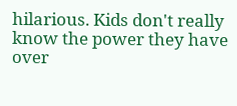hilarious. Kids don't really know the power they have over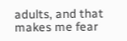adults, and that makes me fear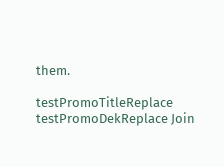them.

testPromoTitleReplace testPromoDekReplace Join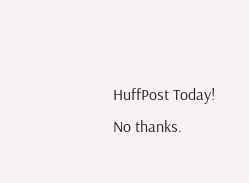HuffPost Today! No thanks.